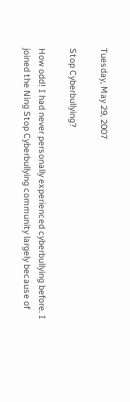Tuesday, May 29, 2007

Stop Cyberbullying?

How odd! I had never personally experienced cyberbullying before. I joined the Ning Stop Cyberbullying community largely because of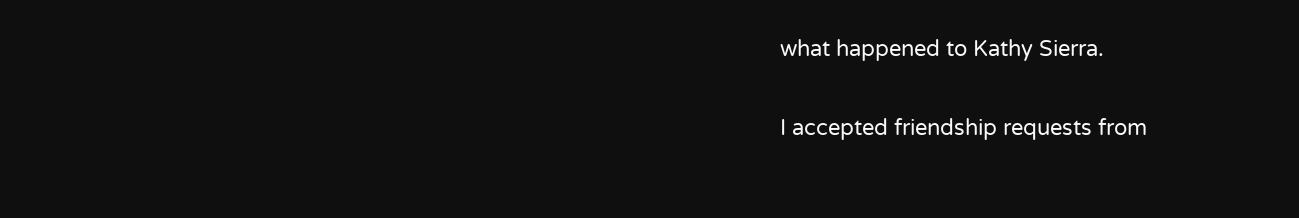what happened to Kathy Sierra.

I accepted friendship requests from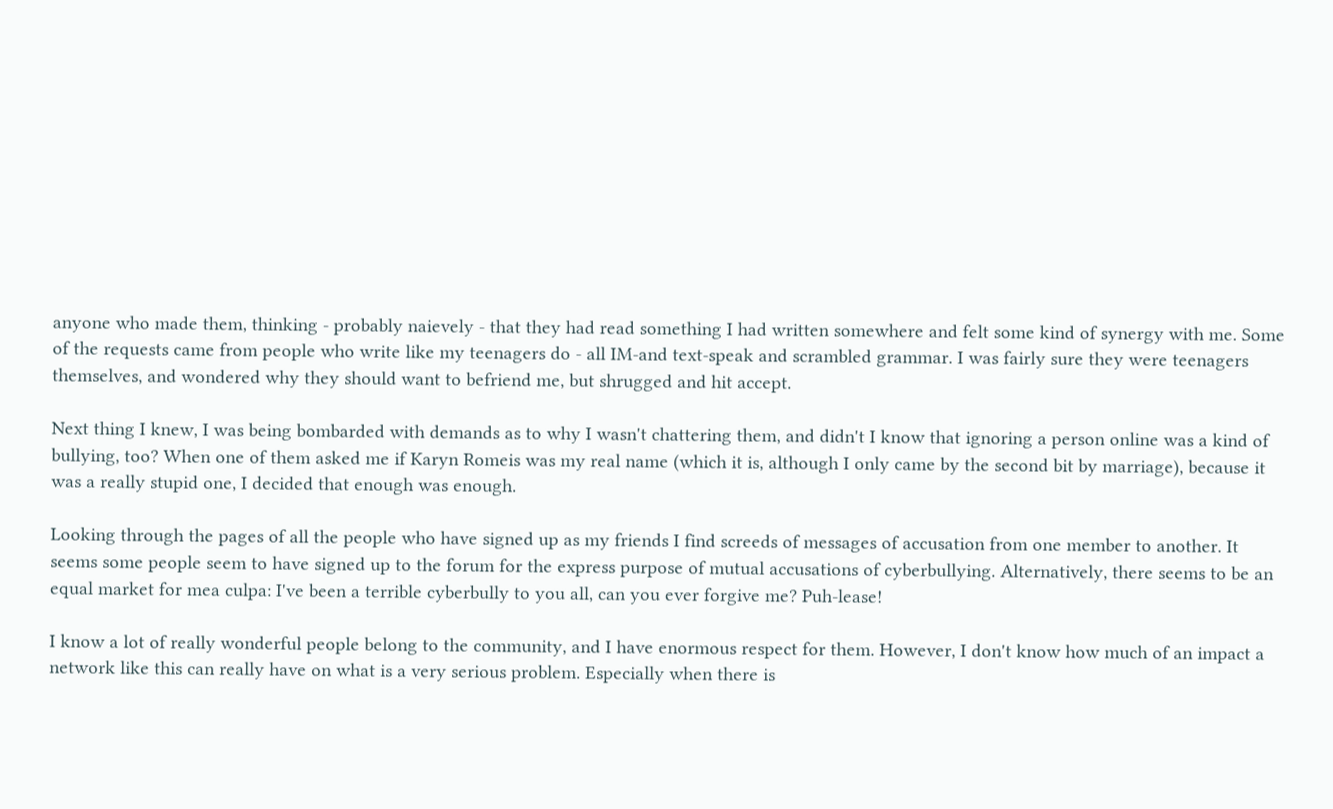anyone who made them, thinking - probably naievely - that they had read something I had written somewhere and felt some kind of synergy with me. Some of the requests came from people who write like my teenagers do - all IM-and text-speak and scrambled grammar. I was fairly sure they were teenagers themselves, and wondered why they should want to befriend me, but shrugged and hit accept.

Next thing I knew, I was being bombarded with demands as to why I wasn't chattering them, and didn't I know that ignoring a person online was a kind of bullying, too? When one of them asked me if Karyn Romeis was my real name (which it is, although I only came by the second bit by marriage), because it was a really stupid one, I decided that enough was enough.

Looking through the pages of all the people who have signed up as my friends I find screeds of messages of accusation from one member to another. It seems some people seem to have signed up to the forum for the express purpose of mutual accusations of cyberbullying. Alternatively, there seems to be an equal market for mea culpa: I've been a terrible cyberbully to you all, can you ever forgive me? Puh-lease!

I know a lot of really wonderful people belong to the community, and I have enormous respect for them. However, I don't know how much of an impact a network like this can really have on what is a very serious problem. Especially when there is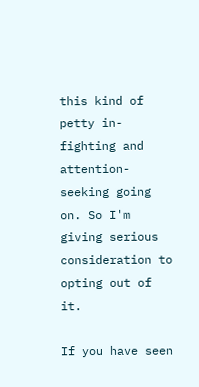this kind of petty in-fighting and attention-seeking going on. So I'm giving serious consideration to opting out of it.

If you have seen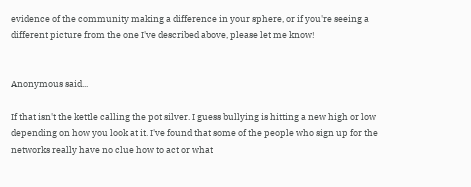evidence of the community making a difference in your sphere, or if you're seeing a different picture from the one I've described above, please let me know!


Anonymous said...

If that isn't the kettle calling the pot silver. I guess bullying is hitting a new high or low depending on how you look at it. I've found that some of the people who sign up for the networks really have no clue how to act or what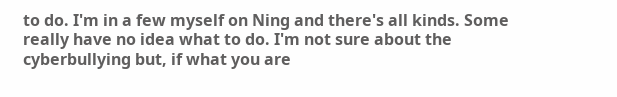to do. I'm in a few myself on Ning and there's all kinds. Some really have no idea what to do. I'm not sure about the cyberbullying but, if what you are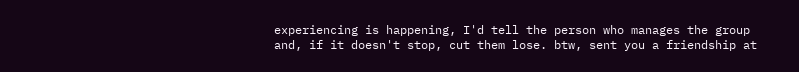experiencing is happening, I'd tell the person who manages the group and, if it doesn't stop, cut them lose. btw, sent you a friendship at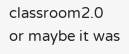classroom2.0 or maybe it was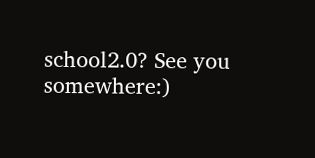school2.0? See you somewhere:)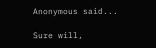Anonymous said...

Sure will,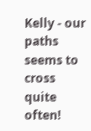Kelly - our paths seems to cross quite often!